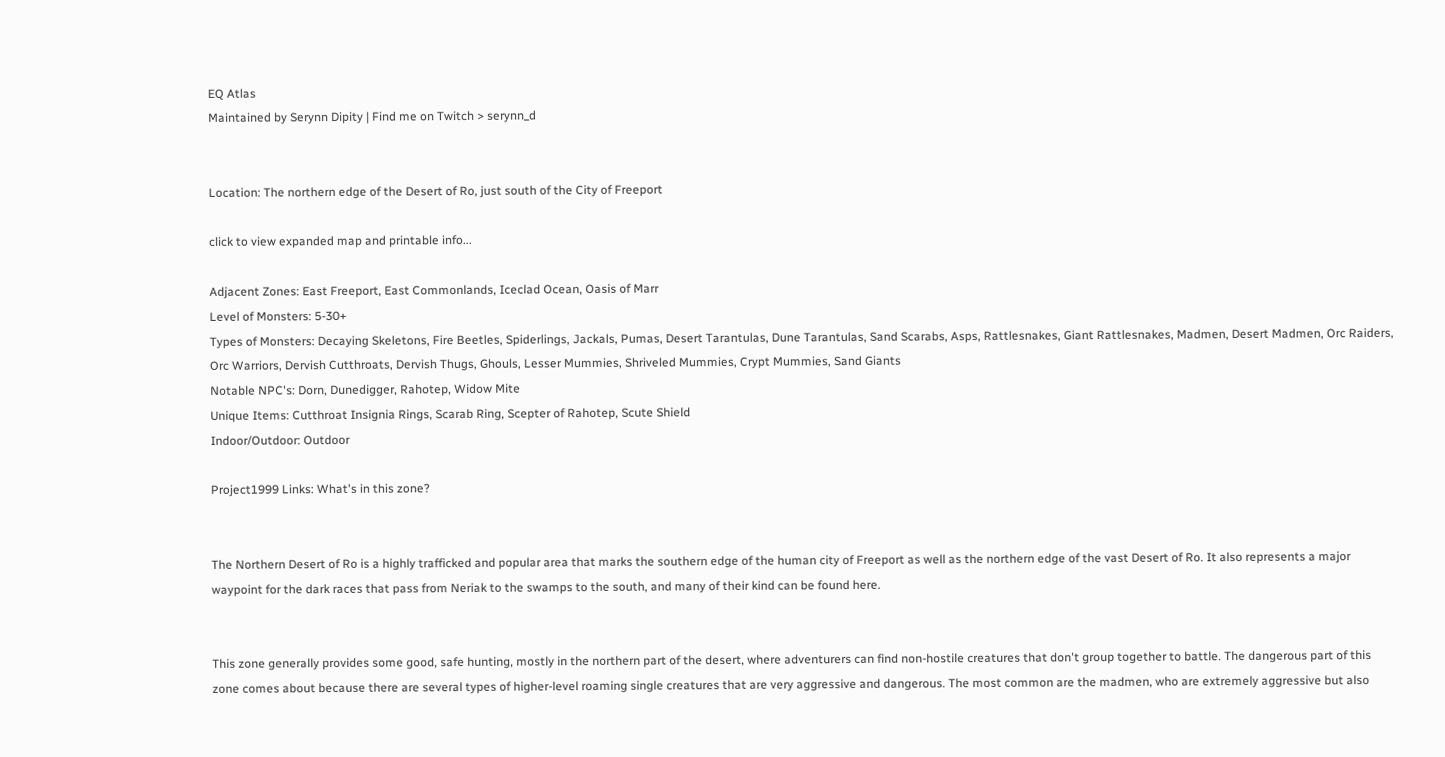EQ Atlas
Maintained by Serynn Dipity | Find me on Twitch > serynn_d


Location: The northern edge of the Desert of Ro, just south of the City of Freeport

click to view expanded map and printable info...

Adjacent Zones: East Freeport, East Commonlands, Iceclad Ocean, Oasis of Marr
Level of Monsters: 5-30+
Types of Monsters: Decaying Skeletons, Fire Beetles, Spiderlings, Jackals, Pumas, Desert Tarantulas, Dune Tarantulas, Sand Scarabs, Asps, Rattlesnakes, Giant Rattlesnakes, Madmen, Desert Madmen, Orc Raiders, Orc Warriors, Dervish Cutthroats, Dervish Thugs, Ghouls, Lesser Mummies, Shriveled Mummies, Crypt Mummies, Sand Giants
Notable NPC's: Dorn, Dunedigger, Rahotep, Widow Mite
Unique Items: Cutthroat Insignia Rings, Scarab Ring, Scepter of Rahotep, Scute Shield
Indoor/Outdoor: Outdoor

Project1999 Links: What's in this zone?


The Northern Desert of Ro is a highly trafficked and popular area that marks the southern edge of the human city of Freeport as well as the northern edge of the vast Desert of Ro. It also represents a major waypoint for the dark races that pass from Neriak to the swamps to the south, and many of their kind can be found here.


This zone generally provides some good, safe hunting, mostly in the northern part of the desert, where adventurers can find non-hostile creatures that don't group together to battle. The dangerous part of this zone comes about because there are several types of higher-level roaming single creatures that are very aggressive and dangerous. The most common are the madmen, who are extremely aggressive but also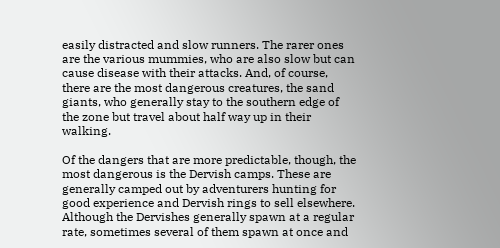easily distracted and slow runners. The rarer ones are the various mummies, who are also slow but can cause disease with their attacks. And, of course, there are the most dangerous creatures, the sand giants, who generally stay to the southern edge of the zone but travel about half way up in their walking.

Of the dangers that are more predictable, though, the most dangerous is the Dervish camps. These are generally camped out by adventurers hunting for good experience and Dervish rings to sell elsewhere. Although the Dervishes generally spawn at a regular rate, sometimes several of them spawn at once and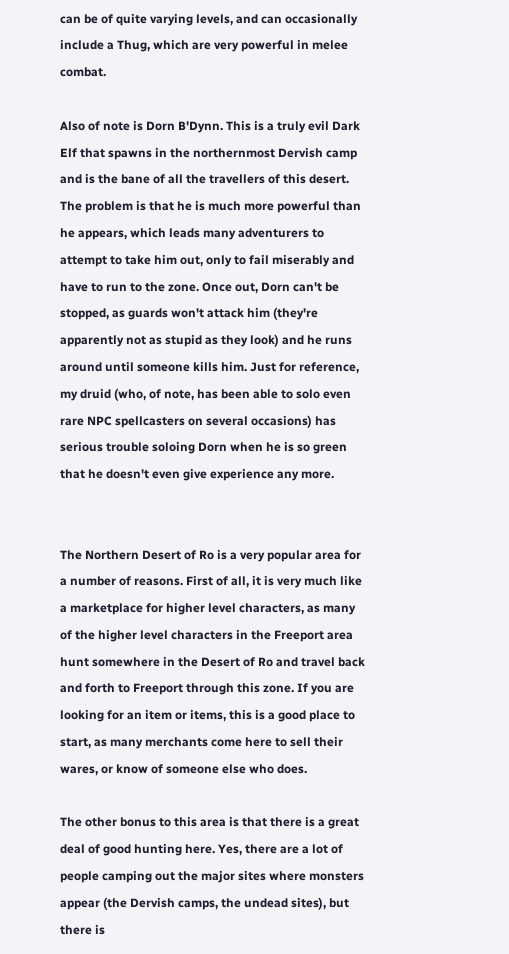can be of quite varying levels, and can occasionally include a Thug, which are very powerful in melee combat.

Also of note is Dorn B'Dynn. This is a truly evil Dark Elf that spawns in the northernmost Dervish camp and is the bane of all the travellers of this desert. The problem is that he is much more powerful than he appears, which leads many adventurers to attempt to take him out, only to fail miserably and have to run to the zone. Once out, Dorn can't be stopped, as guards won't attack him (they're apparently not as stupid as they look) and he runs around until someone kills him. Just for reference, my druid (who, of note, has been able to solo even rare NPC spellcasters on several occasions) has serious trouble soloing Dorn when he is so green that he doesn't even give experience any more.


The Northern Desert of Ro is a very popular area for a number of reasons. First of all, it is very much like a marketplace for higher level characters, as many of the higher level characters in the Freeport area hunt somewhere in the Desert of Ro and travel back and forth to Freeport through this zone. If you are looking for an item or items, this is a good place to start, as many merchants come here to sell their wares, or know of someone else who does.

The other bonus to this area is that there is a great deal of good hunting here. Yes, there are a lot of people camping out the major sites where monsters appear (the Dervish camps, the undead sites), but there is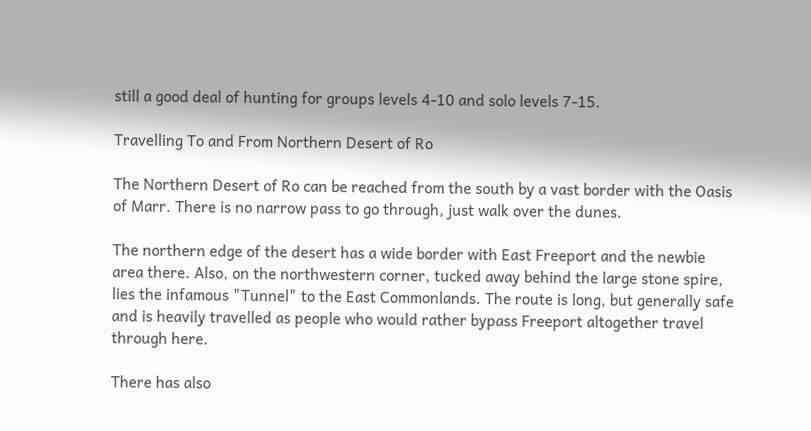still a good deal of hunting for groups levels 4-10 and solo levels 7-15.

Travelling To and From Northern Desert of Ro

The Northern Desert of Ro can be reached from the south by a vast border with the Oasis of Marr. There is no narrow pass to go through, just walk over the dunes.

The northern edge of the desert has a wide border with East Freeport and the newbie area there. Also, on the northwestern corner, tucked away behind the large stone spire, lies the infamous "Tunnel" to the East Commonlands. The route is long, but generally safe and is heavily travelled as people who would rather bypass Freeport altogether travel through here.

There has also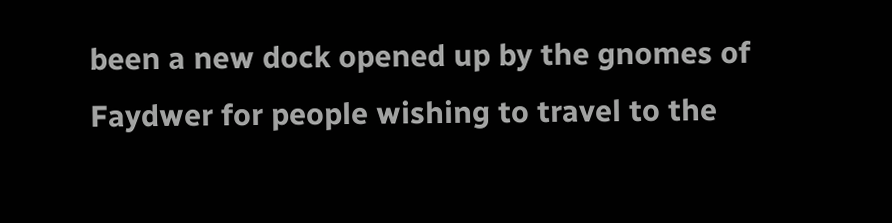been a new dock opened up by the gnomes of Faydwer for people wishing to travel to the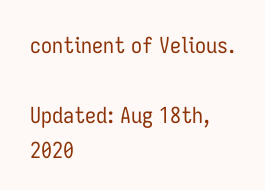continent of Velious.

Updated: Aug 18th, 2020